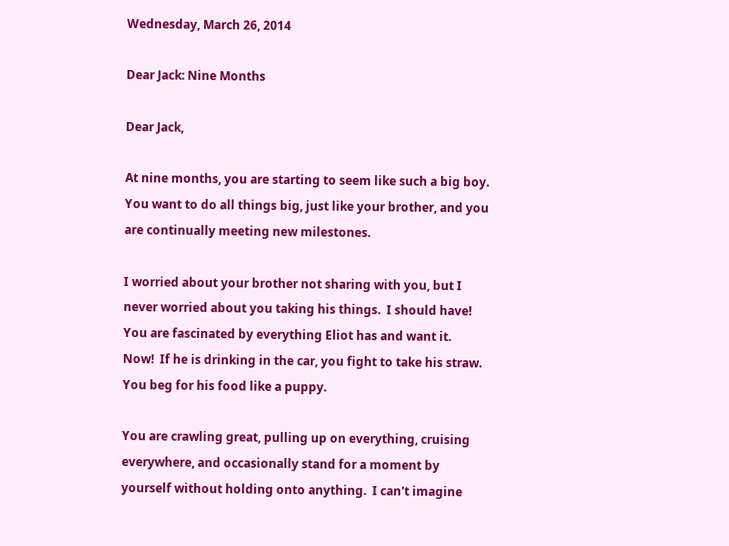Wednesday, March 26, 2014

Dear Jack: Nine Months

Dear Jack,

At nine months, you are starting to seem like such a big boy.  You want to do all things big, just like your brother, and you are continually meeting new milestones.

I worried about your brother not sharing with you, but I never worried about you taking his things.  I should have!  You are fascinated by everything Eliot has and want it.  Now!  If he is drinking in the car, you fight to take his straw.  You beg for his food like a puppy.

You are crawling great, pulling up on everything, cruising everywhere, and occasionally stand for a moment by yourself without holding onto anything.  I can't imagine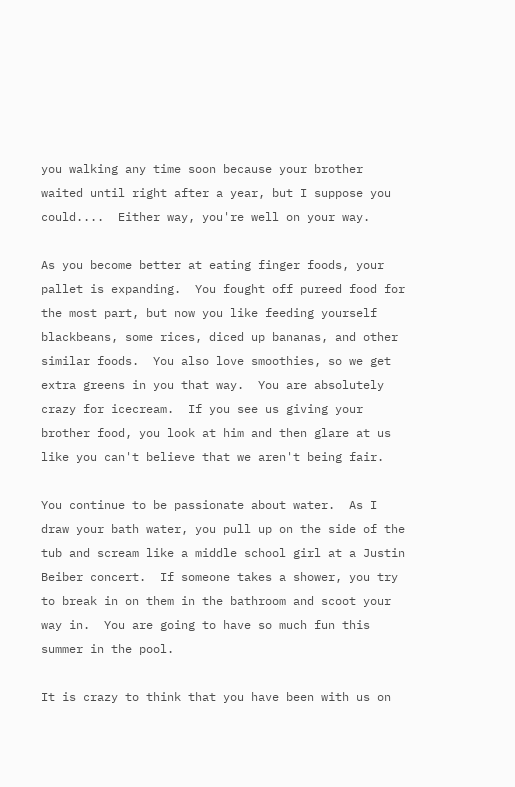you walking any time soon because your brother waited until right after a year, but I suppose you could....  Either way, you're well on your way.

As you become better at eating finger foods, your pallet is expanding.  You fought off pureed food for the most part, but now you like feeding yourself blackbeans, some rices, diced up bananas, and other similar foods.  You also love smoothies, so we get extra greens in you that way.  You are absolutely crazy for icecream.  If you see us giving your brother food, you look at him and then glare at us like you can't believe that we aren't being fair.

You continue to be passionate about water.  As I draw your bath water, you pull up on the side of the tub and scream like a middle school girl at a Justin Beiber concert.  If someone takes a shower, you try to break in on them in the bathroom and scoot your way in.  You are going to have so much fun this summer in the pool.

It is crazy to think that you have been with us on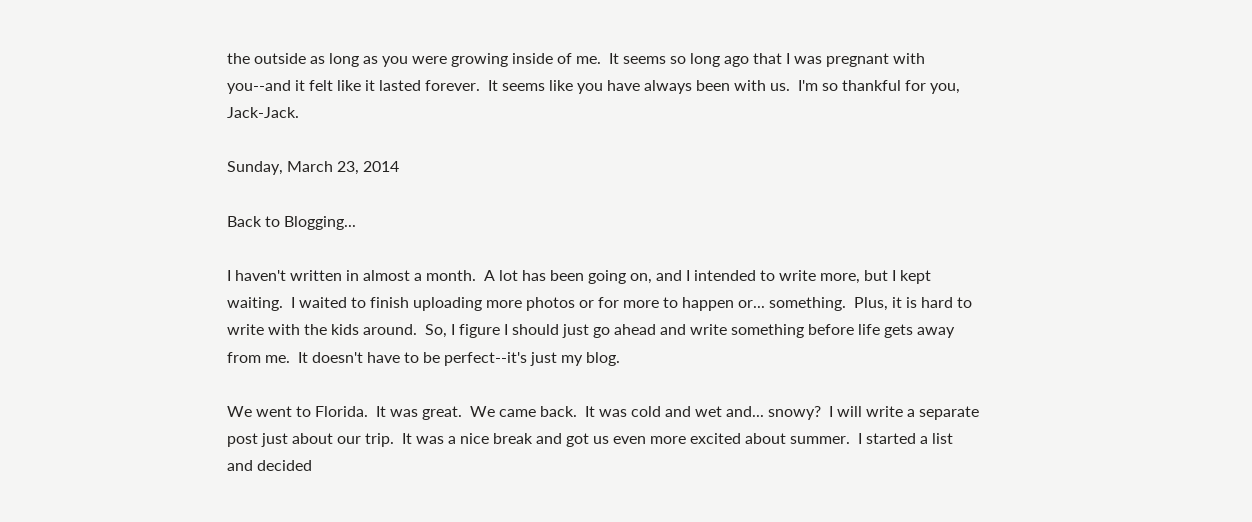the outside as long as you were growing inside of me.  It seems so long ago that I was pregnant with you--and it felt like it lasted forever.  It seems like you have always been with us.  I'm so thankful for you, Jack-Jack.

Sunday, March 23, 2014

Back to Blogging...

I haven't written in almost a month.  A lot has been going on, and I intended to write more, but I kept waiting.  I waited to finish uploading more photos or for more to happen or... something.  Plus, it is hard to write with the kids around.  So, I figure I should just go ahead and write something before life gets away from me.  It doesn't have to be perfect--it's just my blog.

We went to Florida.  It was great.  We came back.  It was cold and wet and... snowy?  I will write a separate post just about our trip.  It was a nice break and got us even more excited about summer.  I started a list and decided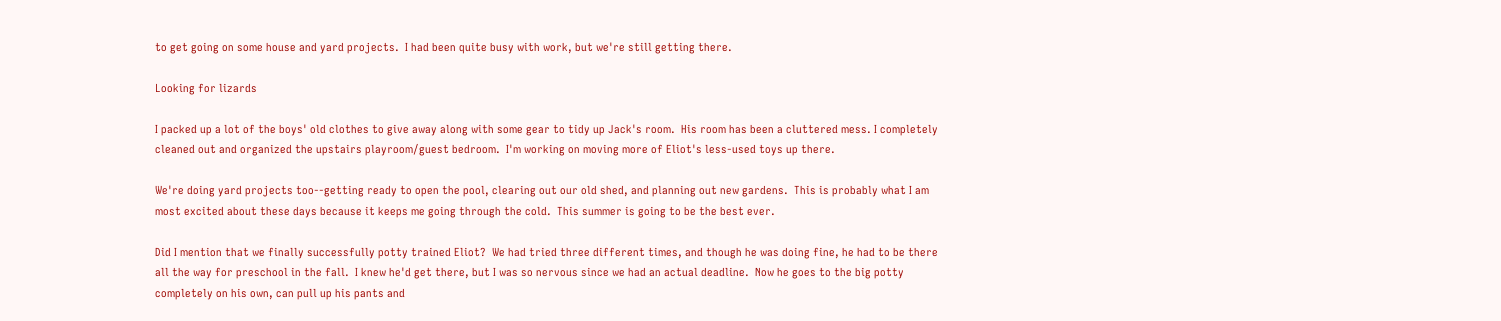to get going on some house and yard projects.  I had been quite busy with work, but we're still getting there.

Looking for lizards

I packed up a lot of the boys' old clothes to give away along with some gear to tidy up Jack's room.  His room has been a cluttered mess. I completely cleaned out and organized the upstairs playroom/guest bedroom.  I'm working on moving more of Eliot's less-used toys up there.

We're doing yard projects too--getting ready to open the pool, clearing out our old shed, and planning out new gardens.  This is probably what I am most excited about these days because it keeps me going through the cold.  This summer is going to be the best ever.

Did I mention that we finally successfully potty trained Eliot?  We had tried three different times, and though he was doing fine, he had to be there all the way for preschool in the fall.  I knew he'd get there, but I was so nervous since we had an actual deadline.  Now he goes to the big potty completely on his own, can pull up his pants and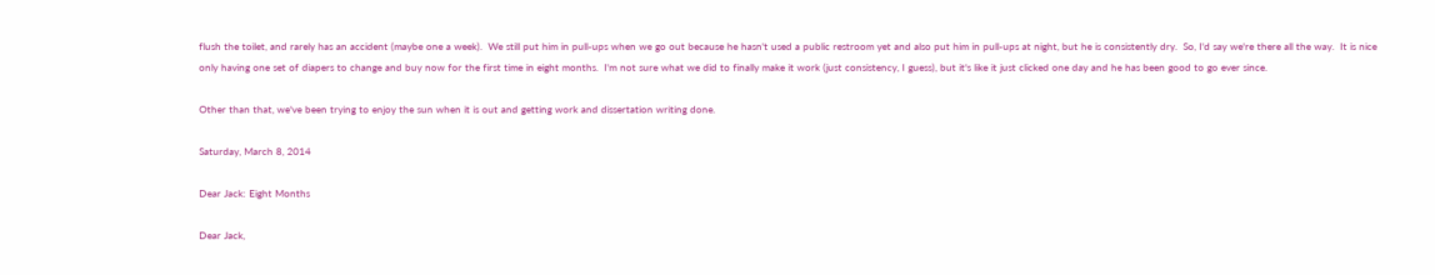flush the toilet, and rarely has an accident (maybe one a week).  We still put him in pull-ups when we go out because he hasn't used a public restroom yet and also put him in pull-ups at night, but he is consistently dry.  So, I'd say we're there all the way.  It is nice only having one set of diapers to change and buy now for the first time in eight months.  I'm not sure what we did to finally make it work (just consistency, I guess), but it's like it just clicked one day and he has been good to go ever since.

Other than that, we've been trying to enjoy the sun when it is out and getting work and dissertation writing done.

Saturday, March 8, 2014

Dear Jack: Eight Months

Dear Jack,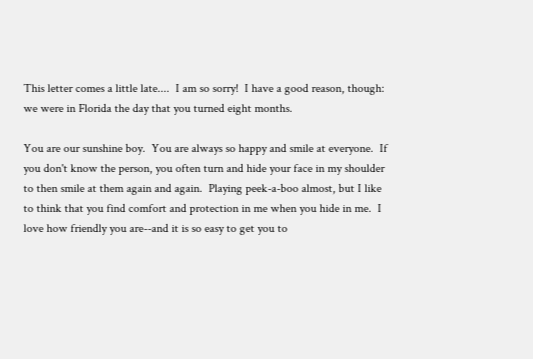This letter comes a little late....  I am so sorry!  I have a good reason, though:  we were in Florida the day that you turned eight months.

You are our sunshine boy.  You are always so happy and smile at everyone.  If you don't know the person, you often turn and hide your face in my shoulder to then smile at them again and again.  Playing peek-a-boo almost, but I like to think that you find comfort and protection in me when you hide in me.  I love how friendly you are--and it is so easy to get you to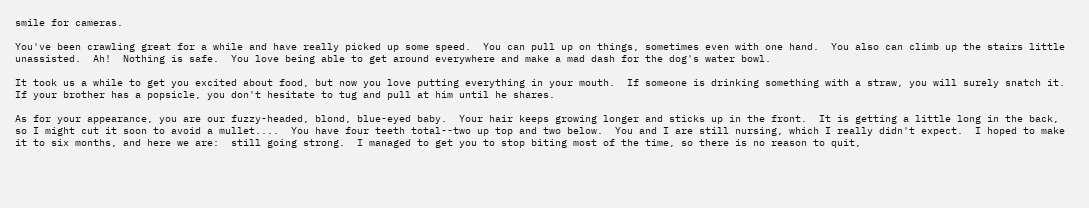smile for cameras.

You've been crawling great for a while and have really picked up some speed.  You can pull up on things, sometimes even with one hand.  You also can climb up the stairs little unassisted.  Ah!  Nothing is safe.  You love being able to get around everywhere and make a mad dash for the dog's water bowl.

It took us a while to get you excited about food, but now you love putting everything in your mouth.  If someone is drinking something with a straw, you will surely snatch it.  If your brother has a popsicle, you don't hesitate to tug and pull at him until he shares.

As for your appearance, you are our fuzzy-headed, blond, blue-eyed baby.  Your hair keeps growing longer and sticks up in the front.  It is getting a little long in the back, so I might cut it soon to avoid a mullet....  You have four teeth total--two up top and two below.  You and I are still nursing, which I really didn't expect.  I hoped to make it to six months, and here we are:  still going strong.  I managed to get you to stop biting most of the time, so there is no reason to quit,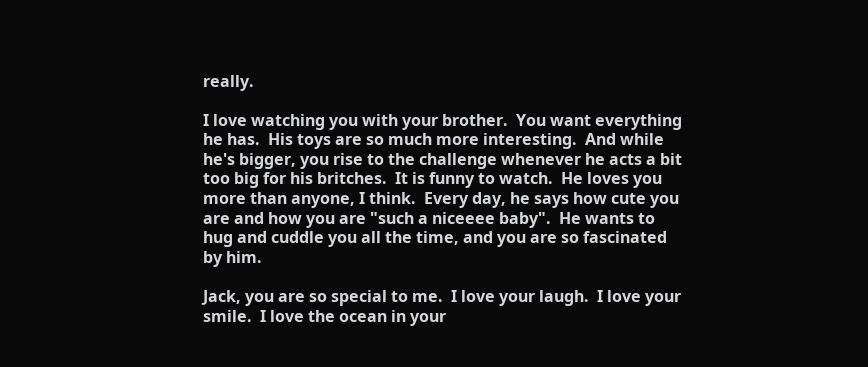really.

I love watching you with your brother.  You want everything he has.  His toys are so much more interesting.  And while he's bigger, you rise to the challenge whenever he acts a bit too big for his britches.  It is funny to watch.  He loves you more than anyone, I think.  Every day, he says how cute you are and how you are "such a niceeee baby".  He wants to hug and cuddle you all the time, and you are so fascinated by him.

Jack, you are so special to me.  I love your laugh.  I love your smile.  I love the ocean in your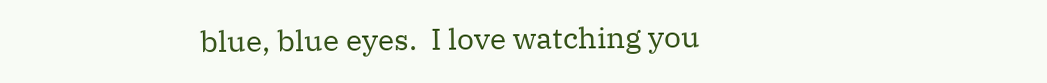blue, blue eyes.  I love watching you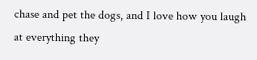chase and pet the dogs, and I love how you laugh at everything they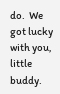do.  We got lucky with you, little buddy.